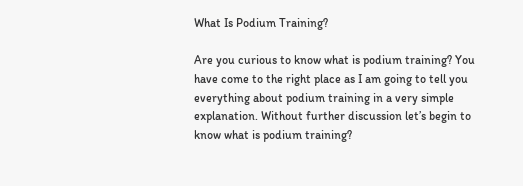What Is Podium Training?

Are you curious to know what is podium training? You have come to the right place as I am going to tell you everything about podium training in a very simple explanation. Without further discussion let’s begin to know what is podium training?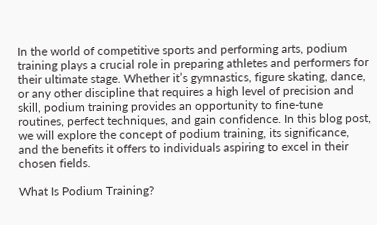In the world of competitive sports and performing arts, podium training plays a crucial role in preparing athletes and performers for their ultimate stage. Whether it’s gymnastics, figure skating, dance, or any other discipline that requires a high level of precision and skill, podium training provides an opportunity to fine-tune routines, perfect techniques, and gain confidence. In this blog post, we will explore the concept of podium training, its significance, and the benefits it offers to individuals aspiring to excel in their chosen fields.

What Is Podium Training?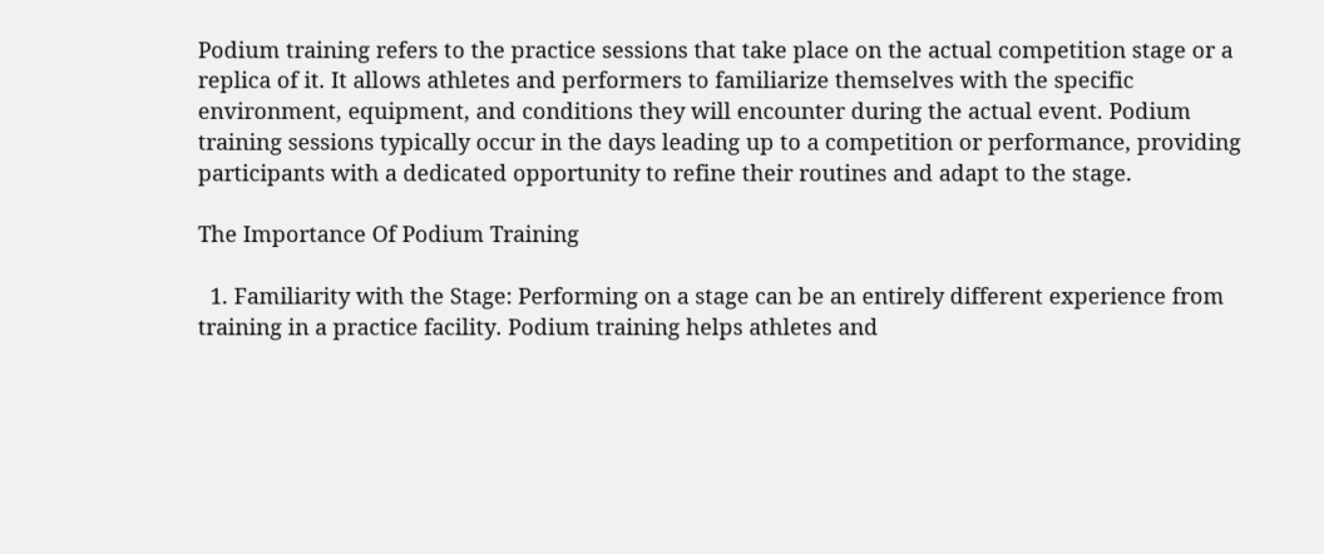Podium training refers to the practice sessions that take place on the actual competition stage or a replica of it. It allows athletes and performers to familiarize themselves with the specific environment, equipment, and conditions they will encounter during the actual event. Podium training sessions typically occur in the days leading up to a competition or performance, providing participants with a dedicated opportunity to refine their routines and adapt to the stage.

The Importance Of Podium Training

  1. Familiarity with the Stage: Performing on a stage can be an entirely different experience from training in a practice facility. Podium training helps athletes and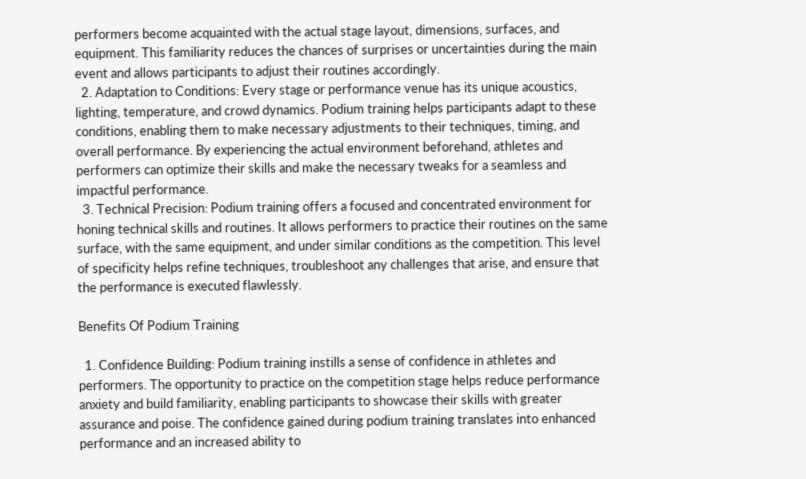performers become acquainted with the actual stage layout, dimensions, surfaces, and equipment. This familiarity reduces the chances of surprises or uncertainties during the main event and allows participants to adjust their routines accordingly.
  2. Adaptation to Conditions: Every stage or performance venue has its unique acoustics, lighting, temperature, and crowd dynamics. Podium training helps participants adapt to these conditions, enabling them to make necessary adjustments to their techniques, timing, and overall performance. By experiencing the actual environment beforehand, athletes and performers can optimize their skills and make the necessary tweaks for a seamless and impactful performance.
  3. Technical Precision: Podium training offers a focused and concentrated environment for honing technical skills and routines. It allows performers to practice their routines on the same surface, with the same equipment, and under similar conditions as the competition. This level of specificity helps refine techniques, troubleshoot any challenges that arise, and ensure that the performance is executed flawlessly.

Benefits Of Podium Training

  1. Confidence Building: Podium training instills a sense of confidence in athletes and performers. The opportunity to practice on the competition stage helps reduce performance anxiety and build familiarity, enabling participants to showcase their skills with greater assurance and poise. The confidence gained during podium training translates into enhanced performance and an increased ability to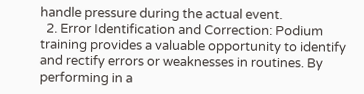handle pressure during the actual event.
  2. Error Identification and Correction: Podium training provides a valuable opportunity to identify and rectify errors or weaknesses in routines. By performing in a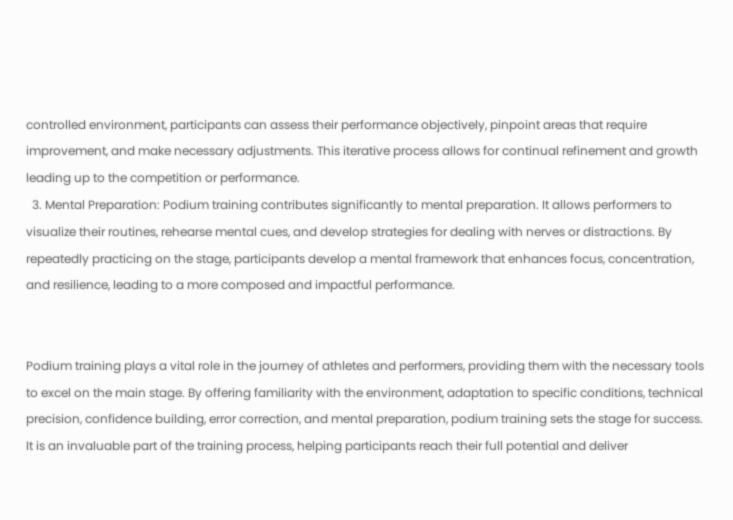controlled environment, participants can assess their performance objectively, pinpoint areas that require improvement, and make necessary adjustments. This iterative process allows for continual refinement and growth leading up to the competition or performance.
  3. Mental Preparation: Podium training contributes significantly to mental preparation. It allows performers to visualize their routines, rehearse mental cues, and develop strategies for dealing with nerves or distractions. By repeatedly practicing on the stage, participants develop a mental framework that enhances focus, concentration, and resilience, leading to a more composed and impactful performance.


Podium training plays a vital role in the journey of athletes and performers, providing them with the necessary tools to excel on the main stage. By offering familiarity with the environment, adaptation to specific conditions, technical precision, confidence building, error correction, and mental preparation, podium training sets the stage for success. It is an invaluable part of the training process, helping participants reach their full potential and deliver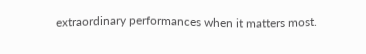extraordinary performances when it matters most.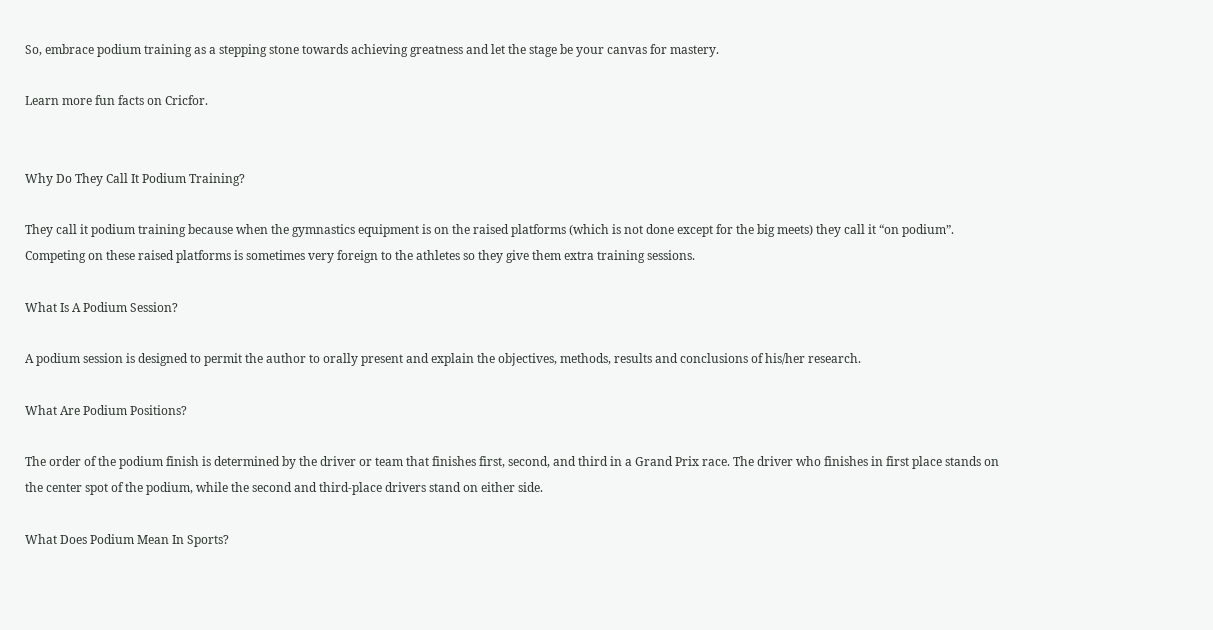So, embrace podium training as a stepping stone towards achieving greatness and let the stage be your canvas for mastery.

Learn more fun facts on Cricfor.


Why Do They Call It Podium Training?

They call it podium training because when the gymnastics equipment is on the raised platforms (which is not done except for the big meets) they call it “on podium”. Competing on these raised platforms is sometimes very foreign to the athletes so they give them extra training sessions.

What Is A Podium Session?

A podium session is designed to permit the author to orally present and explain the objectives, methods, results and conclusions of his/her research.

What Are Podium Positions?

The order of the podium finish is determined by the driver or team that finishes first, second, and third in a Grand Prix race. The driver who finishes in first place stands on the center spot of the podium, while the second and third-place drivers stand on either side.

What Does Podium Mean In Sports?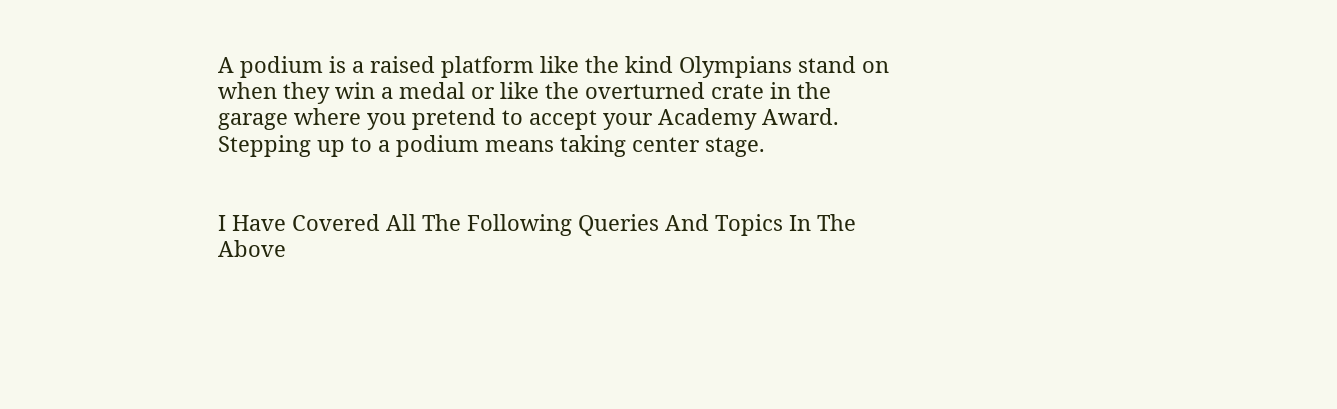A podium is a raised platform like the kind Olympians stand on when they win a medal or like the overturned crate in the garage where you pretend to accept your Academy Award. Stepping up to a podium means taking center stage.


I Have Covered All The Following Queries And Topics In The Above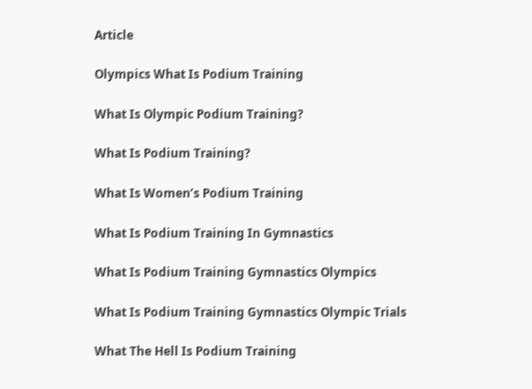Article

Olympics What Is Podium Training

What Is Olympic Podium Training?

What Is Podium Training?

What Is Women’s Podium Training

What Is Podium Training In Gymnastics

What Is Podium Training Gymnastics Olympics

What Is Podium Training Gymnastics Olympic Trials

What The Hell Is Podium Training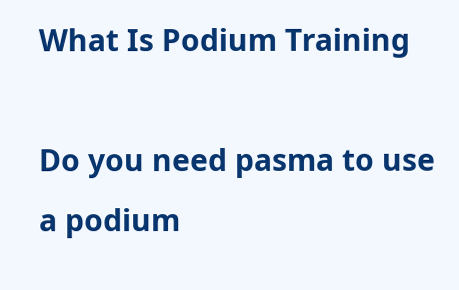What Is Podium Training

Do you need pasma to use a podium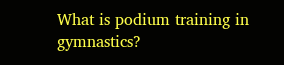What is podium training in gymnastics?